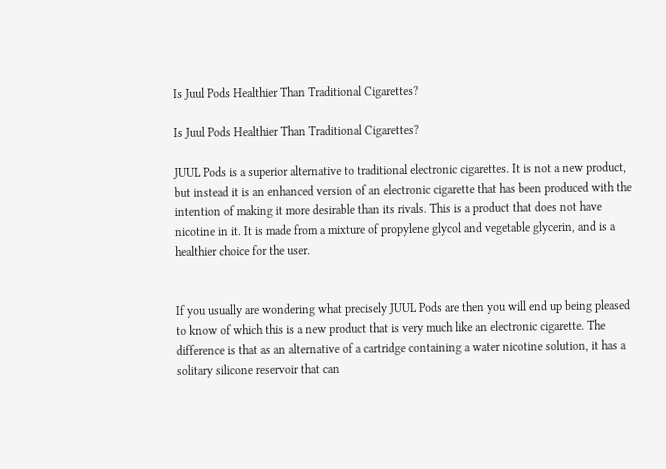Is Juul Pods Healthier Than Traditional Cigarettes?

Is Juul Pods Healthier Than Traditional Cigarettes?

JUUL Pods is a superior alternative to traditional electronic cigarettes. It is not a new product, but instead it is an enhanced version of an electronic cigarette that has been produced with the intention of making it more desirable than its rivals. This is a product that does not have nicotine in it. It is made from a mixture of propylene glycol and vegetable glycerin, and is a healthier choice for the user.


If you usually are wondering what precisely JUUL Pods are then you will end up being pleased to know of which this is a new product that is very much like an electronic cigarette. The difference is that as an alternative of a cartridge containing a water nicotine solution, it has a solitary silicone reservoir that can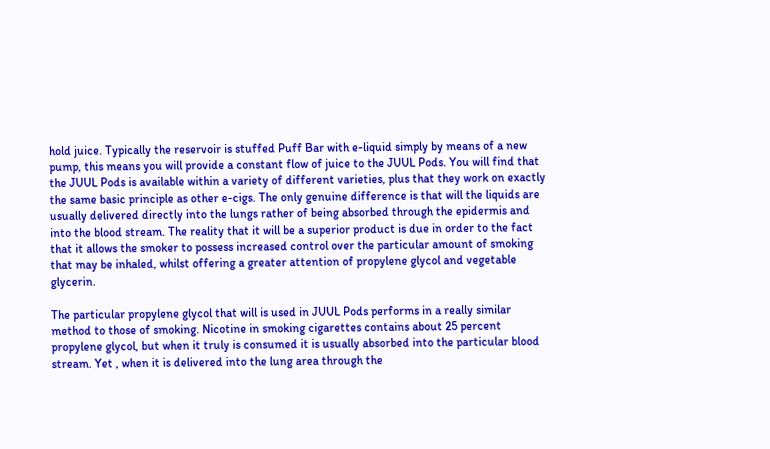hold juice. Typically the reservoir is stuffed Puff Bar with e-liquid simply by means of a new pump, this means you will provide a constant flow of juice to the JUUL Pods. You will find that the JUUL Pods is available within a variety of different varieties, plus that they work on exactly the same basic principle as other e-cigs. The only genuine difference is that will the liquids are usually delivered directly into the lungs rather of being absorbed through the epidermis and into the blood stream. The reality that it will be a superior product is due in order to the fact that it allows the smoker to possess increased control over the particular amount of smoking that may be inhaled, whilst offering a greater attention of propylene glycol and vegetable glycerin.

The particular propylene glycol that will is used in JUUL Pods performs in a really similar method to those of smoking. Nicotine in smoking cigarettes contains about 25 percent propylene glycol, but when it truly is consumed it is usually absorbed into the particular blood stream. Yet , when it is delivered into the lung area through the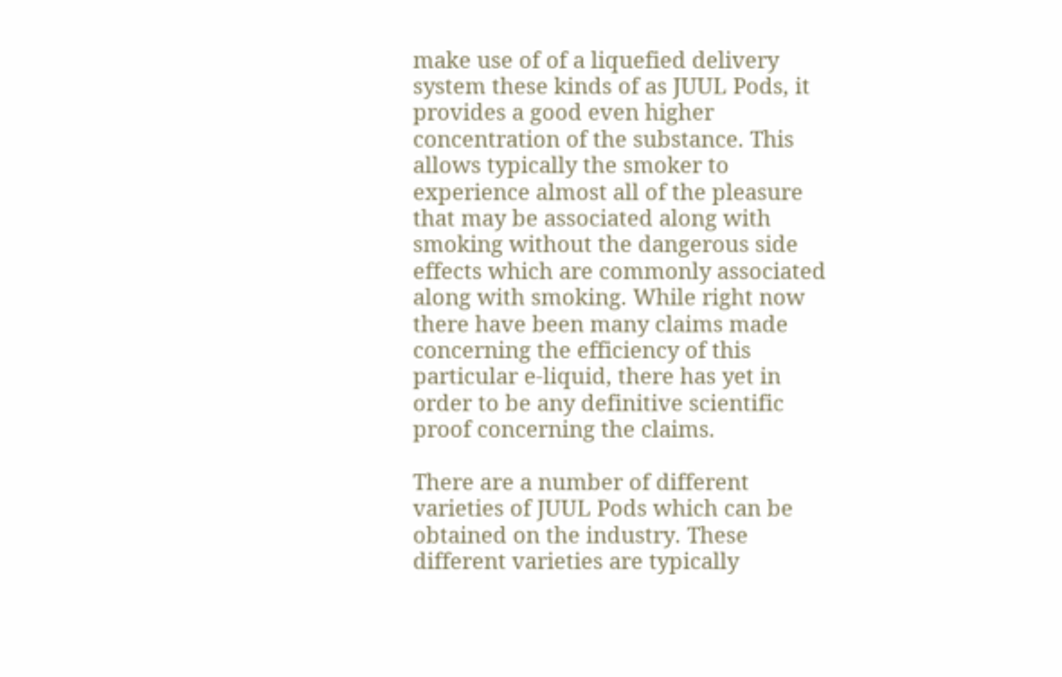make use of of a liquefied delivery system these kinds of as JUUL Pods, it provides a good even higher concentration of the substance. This allows typically the smoker to experience almost all of the pleasure that may be associated along with smoking without the dangerous side effects which are commonly associated along with smoking. While right now there have been many claims made concerning the efficiency of this particular e-liquid, there has yet in order to be any definitive scientific proof concerning the claims.

There are a number of different varieties of JUUL Pods which can be obtained on the industry. These different varieties are typically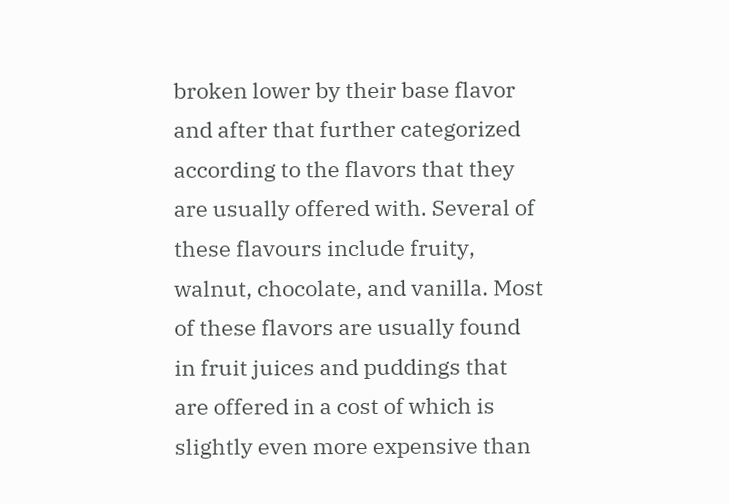broken lower by their base flavor and after that further categorized according to the flavors that they are usually offered with. Several of these flavours include fruity, walnut, chocolate, and vanilla. Most of these flavors are usually found in fruit juices and puddings that are offered in a cost of which is slightly even more expensive than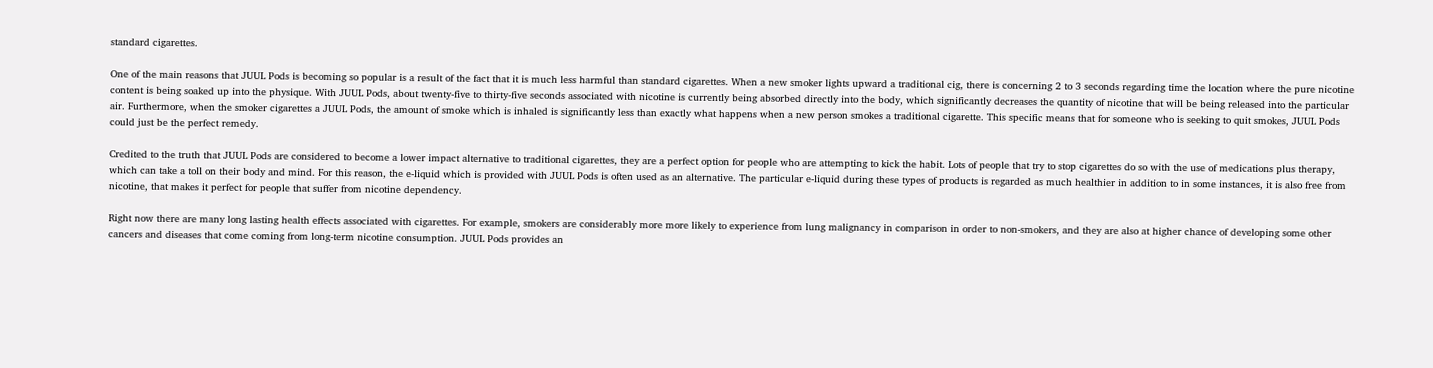standard cigarettes.

One of the main reasons that JUUL Pods is becoming so popular is a result of the fact that it is much less harmful than standard cigarettes. When a new smoker lights upward a traditional cig, there is concerning 2 to 3 seconds regarding time the location where the pure nicotine content is being soaked up into the physique. With JUUL Pods, about twenty-five to thirty-five seconds associated with nicotine is currently being absorbed directly into the body, which significantly decreases the quantity of nicotine that will be being released into the particular air. Furthermore, when the smoker cigarettes a JUUL Pods, the amount of smoke which is inhaled is significantly less than exactly what happens when a new person smokes a traditional cigarette. This specific means that for someone who is seeking to quit smokes, JUUL Pods could just be the perfect remedy.

Credited to the truth that JUUL Pods are considered to become a lower impact alternative to traditional cigarettes, they are a perfect option for people who are attempting to kick the habit. Lots of people that try to stop cigarettes do so with the use of medications plus therapy, which can take a toll on their body and mind. For this reason, the e-liquid which is provided with JUUL Pods is often used as an alternative. The particular e-liquid during these types of products is regarded as much healthier in addition to in some instances, it is also free from nicotine, that makes it perfect for people that suffer from nicotine dependency.

Right now there are many long lasting health effects associated with cigarettes. For example, smokers are considerably more more likely to experience from lung malignancy in comparison in order to non-smokers, and they are also at higher chance of developing some other cancers and diseases that come coming from long-term nicotine consumption. JUUL Pods provides an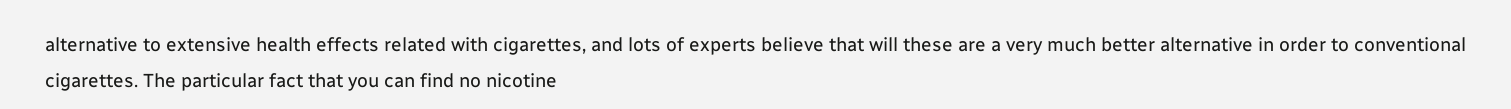alternative to extensive health effects related with cigarettes, and lots of experts believe that will these are a very much better alternative in order to conventional cigarettes. The particular fact that you can find no nicotine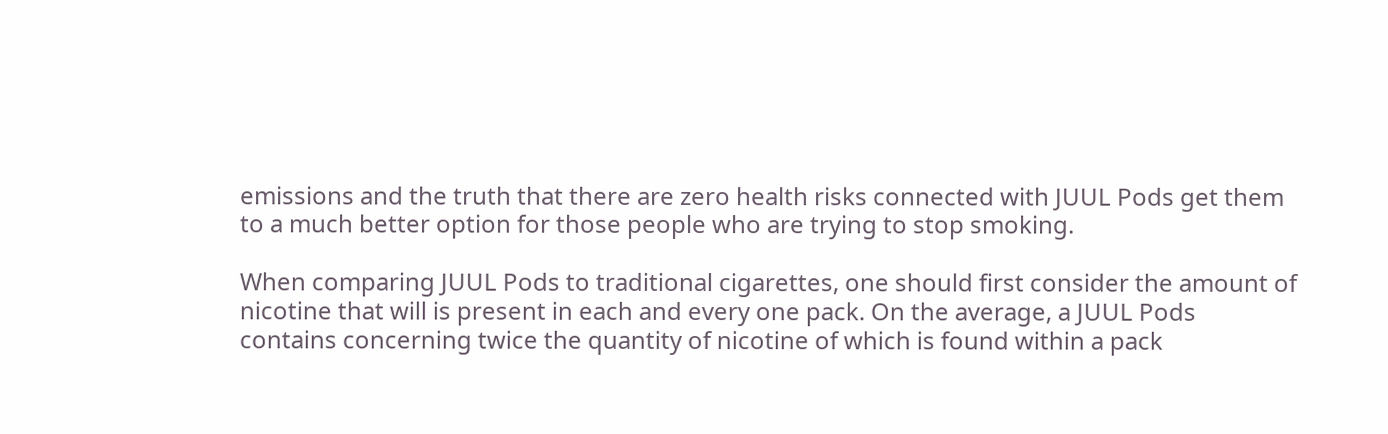emissions and the truth that there are zero health risks connected with JUUL Pods get them to a much better option for those people who are trying to stop smoking.

When comparing JUUL Pods to traditional cigarettes, one should first consider the amount of nicotine that will is present in each and every one pack. On the average, a JUUL Pods contains concerning twice the quantity of nicotine of which is found within a pack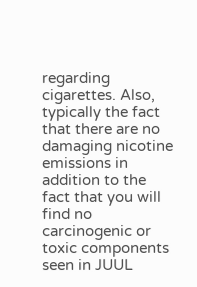regarding cigarettes. Also, typically the fact that there are no damaging nicotine emissions in addition to the fact that you will find no carcinogenic or toxic components seen in JUUL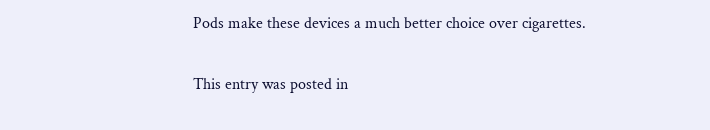Pods make these devices a much better choice over cigarettes.

This entry was posted in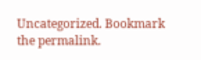Uncategorized. Bookmark the permalink.